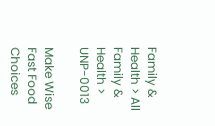Family & Health > All Family & Health > UNP-0013

Make Wise Fast Food Choices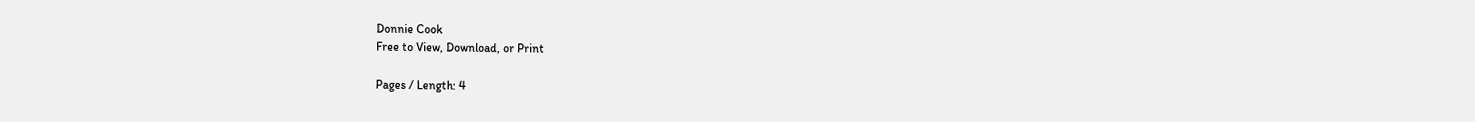Donnie Cook
Free to View, Download, or Print

Pages / Length: 4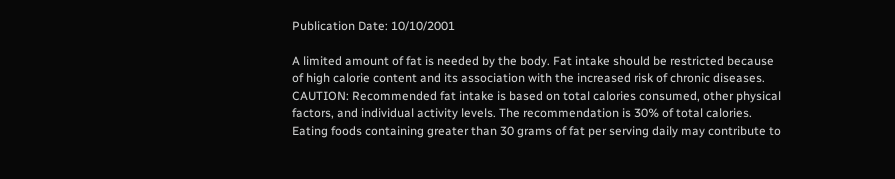Publication Date: 10/10/2001

A limited amount of fat is needed by the body. Fat intake should be restricted because of high calorie content and its association with the increased risk of chronic diseases. CAUTION: Recommended fat intake is based on total calories consumed, other physical factors, and individual activity levels. The recommendation is 30% of total calories. Eating foods containing greater than 30 grams of fat per serving daily may contribute to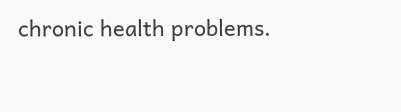chronic health problems.